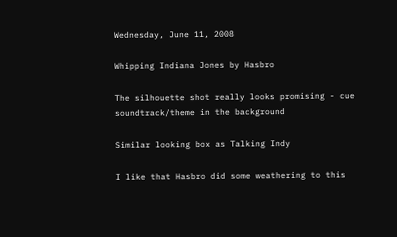Wednesday, June 11, 2008

Whipping Indiana Jones by Hasbro

The silhouette shot really looks promising - cue soundtrack/theme in the background

Similar looking box as Talking Indy

I like that Hasbro did some weathering to this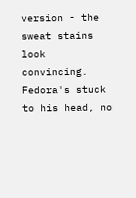version - the sweat stains look convincing. Fedora's stuck to his head, no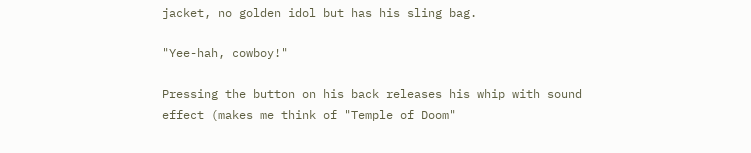jacket, no golden idol but has his sling bag.

"Yee-hah, cowboy!"

Pressing the button on his back releases his whip with sound effect (makes me think of "Temple of Doom"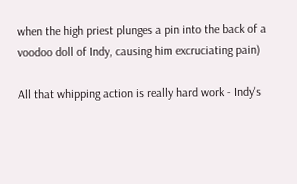when the high priest plunges a pin into the back of a voodoo doll of Indy, causing him excruciating pain)

All that whipping action is really hard work - Indy's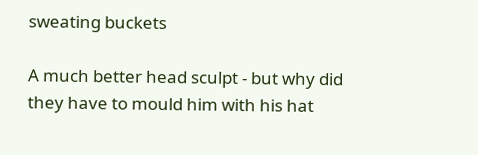sweating buckets

A much better head sculpt - but why did they have to mould him with his hat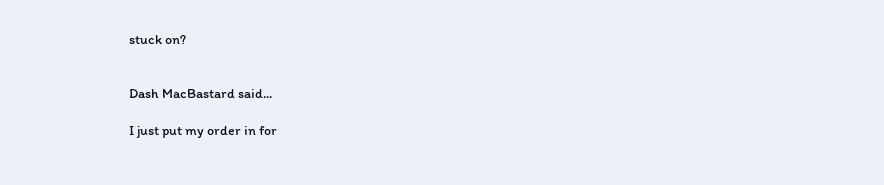stuck on?


Dash MacBastard said...

I just put my order in for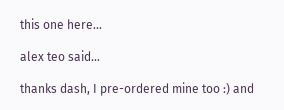this one here...

alex teo said...

thanks dash, I pre-ordered mine too :) and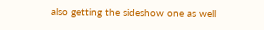also getting the sideshow one as well